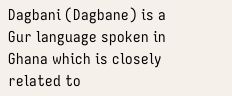Dagbani (Dagbane) is a Gur language spoken in Ghana which is closely related to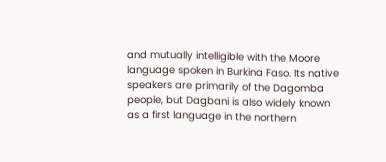and mutually intelligible with the Moore language spoken in Burkina Faso. Its native speakers are primarily of the Dagomba people, but Dagbani is also widely known as a first language in the northern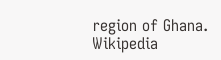region of Ghana. Wikipedia